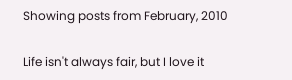Showing posts from February, 2010

Life isn't always fair, but I love it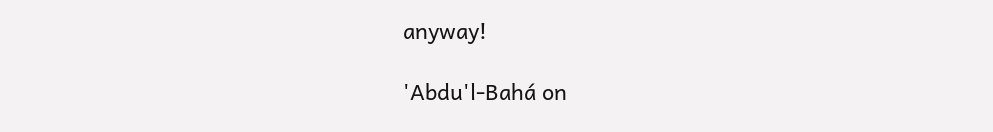anyway!

'Abdu'l-Bahá on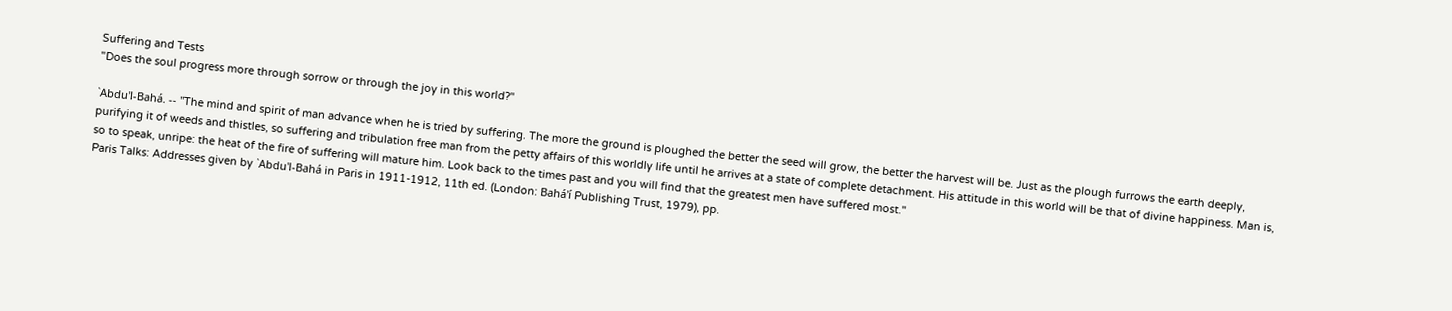Suffering and Tests
"Does the soul progress more through sorrow or through the joy in this world?"

`Abdu'l-Bahá. -- "The mind and spirit of man advance when he is tried by suffering. The more the ground is ploughed the better the seed will grow, the better the harvest will be. Just as the plough furrows the earth deeply, purifying it of weeds and thistles, so suffering and tribulation free man from the petty affairs of this worldly life until he arrives at a state of complete detachment. His attitude in this world will be that of divine happiness. Man is, so to speak, unripe: the heat of the fire of suffering will mature him. Look back to the times past and you will find that the greatest men have suffered most."
Paris Talks: Addresses given by `Abdu'l-Bahá in Paris in 1911-1912, 11th ed. (London: Bahá'í Publishing Trust, 1979), pp.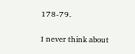178-79.

I never think about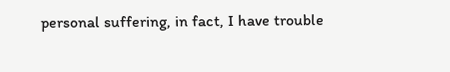personal suffering, in fact, I have trouble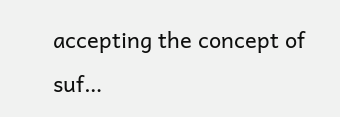accepting the concept of suf…